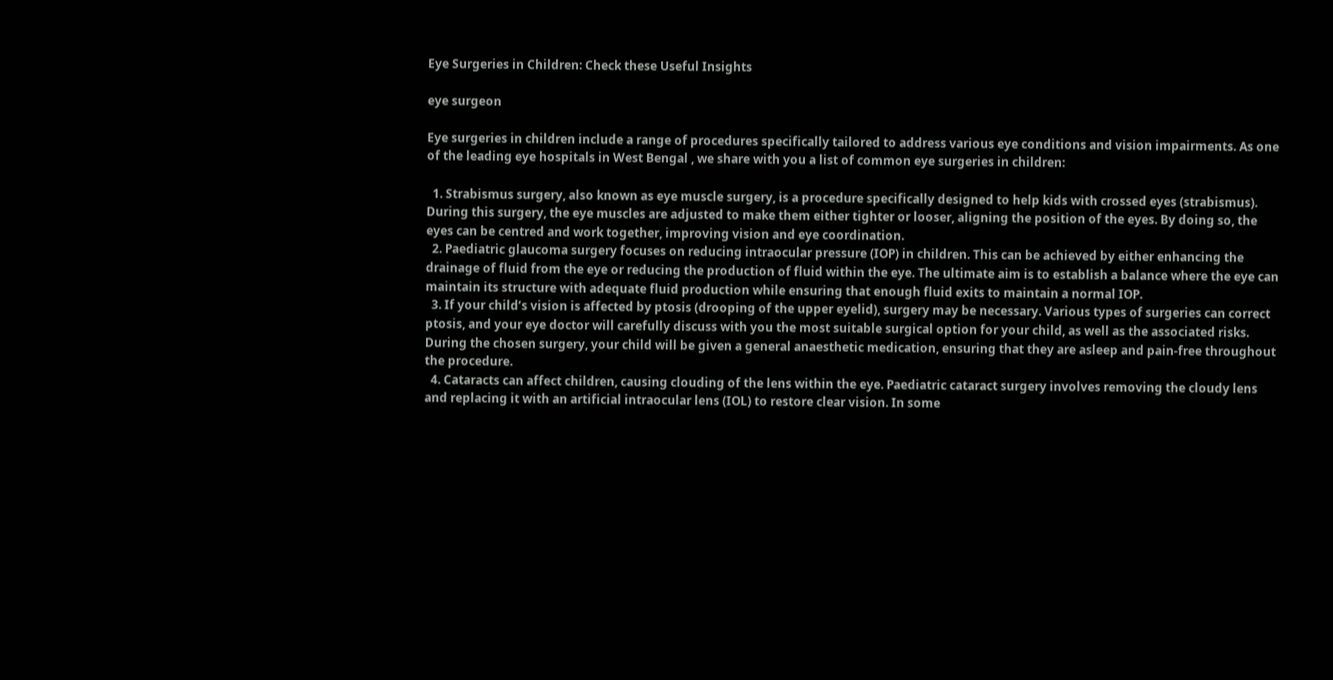Eye Surgeries in Children: Check these Useful Insights

eye surgeon

Eye surgeries in children include a range of procedures specifically tailored to address various eye conditions and vision impairments. As one of the leading eye hospitals in West Bengal , we share with you a list of common eye surgeries in children:

  1. Strabismus surgery, also known as eye muscle surgery, is a procedure specifically designed to help kids with crossed eyes (strabismus). During this surgery, the eye muscles are adjusted to make them either tighter or looser, aligning the position of the eyes. By doing so, the eyes can be centred and work together, improving vision and eye coordination.
  2. Paediatric glaucoma surgery focuses on reducing intraocular pressure (IOP) in children. This can be achieved by either enhancing the drainage of fluid from the eye or reducing the production of fluid within the eye. The ultimate aim is to establish a balance where the eye can maintain its structure with adequate fluid production while ensuring that enough fluid exits to maintain a normal IOP.
  3. If your child’s vision is affected by ptosis (drooping of the upper eyelid), surgery may be necessary. Various types of surgeries can correct ptosis, and your eye doctor will carefully discuss with you the most suitable surgical option for your child, as well as the associated risks. During the chosen surgery, your child will be given a general anaesthetic medication, ensuring that they are asleep and pain-free throughout the procedure.
  4. Cataracts can affect children, causing clouding of the lens within the eye. Paediatric cataract surgery involves removing the cloudy lens and replacing it with an artificial intraocular lens (IOL) to restore clear vision. In some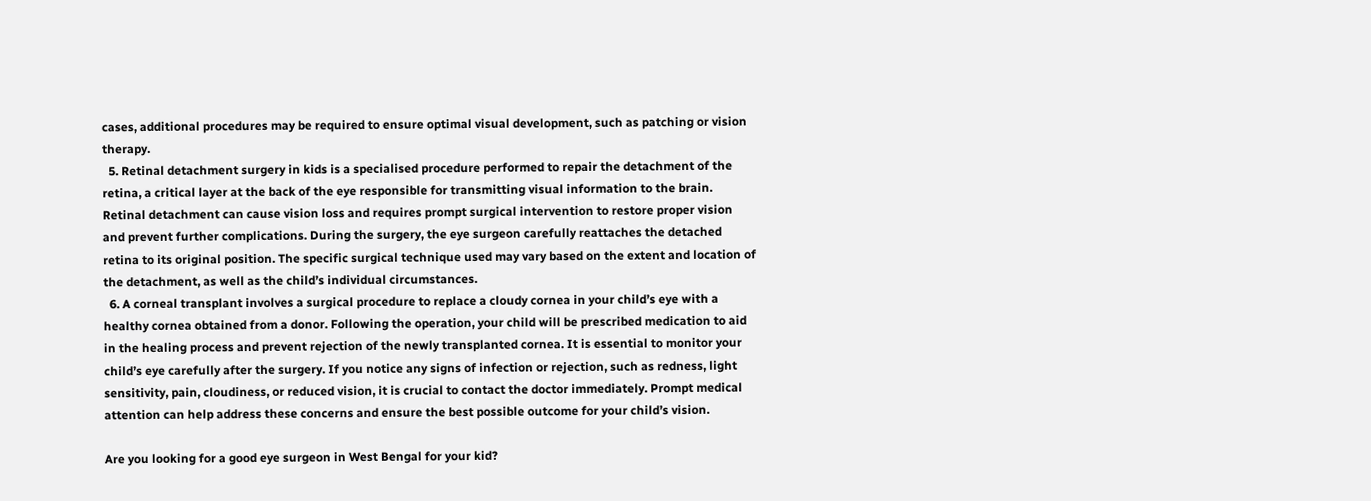cases, additional procedures may be required to ensure optimal visual development, such as patching or vision therapy.
  5. Retinal detachment surgery in kids is a specialised procedure performed to repair the detachment of the retina, a critical layer at the back of the eye responsible for transmitting visual information to the brain. Retinal detachment can cause vision loss and requires prompt surgical intervention to restore proper vision and prevent further complications. During the surgery, the eye surgeon carefully reattaches the detached retina to its original position. The specific surgical technique used may vary based on the extent and location of the detachment, as well as the child’s individual circumstances.
  6. A corneal transplant involves a surgical procedure to replace a cloudy cornea in your child’s eye with a healthy cornea obtained from a donor. Following the operation, your child will be prescribed medication to aid in the healing process and prevent rejection of the newly transplanted cornea. It is essential to monitor your child’s eye carefully after the surgery. If you notice any signs of infection or rejection, such as redness, light sensitivity, pain, cloudiness, or reduced vision, it is crucial to contact the doctor immediately. Prompt medical attention can help address these concerns and ensure the best possible outcome for your child’s vision.

Are you looking for a good eye surgeon in West Bengal for your kid?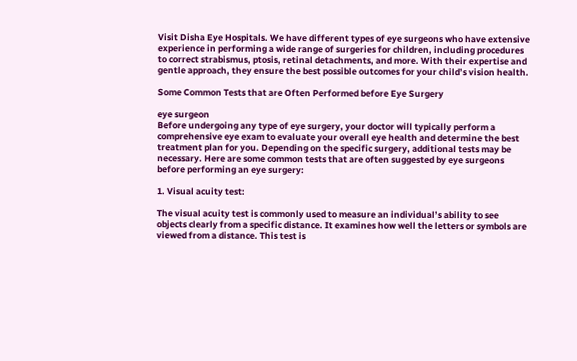Visit Disha Eye Hospitals. We have different types of eye surgeons who have extensive experience in performing a wide range of surgeries for children, including procedures to correct strabismus, ptosis, retinal detachments, and more. With their expertise and gentle approach, they ensure the best possible outcomes for your child’s vision health.

Some Common Tests that are Often Performed before Eye Surgery

eye surgeon
Before undergoing any type of eye surgery, your doctor will typically perform a comprehensive eye exam to evaluate your overall eye health and determine the best treatment plan for you. Depending on the specific surgery, additional tests may be necessary. Here are some common tests that are often suggested by eye surgeons before performing an eye surgery:

1. Visual acuity test:

The visual acuity test is commonly used to measure an individual’s ability to see objects clearly from a specific distance. It examines how well the letters or symbols are viewed from a distance. This test is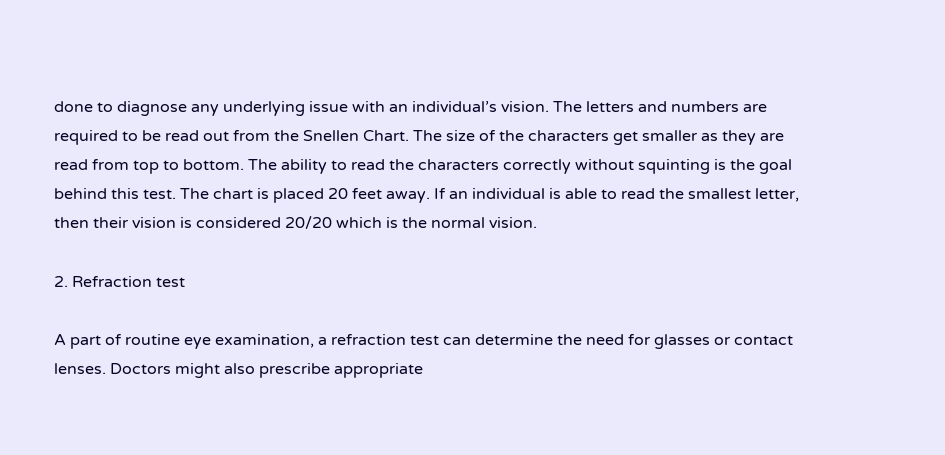done to diagnose any underlying issue with an individual’s vision. The letters and numbers are required to be read out from the Snellen Chart. The size of the characters get smaller as they are read from top to bottom. The ability to read the characters correctly without squinting is the goal behind this test. The chart is placed 20 feet away. If an individual is able to read the smallest letter, then their vision is considered 20/20 which is the normal vision.

2. Refraction test

A part of routine eye examination, a refraction test can determine the need for glasses or contact lenses. Doctors might also prescribe appropriate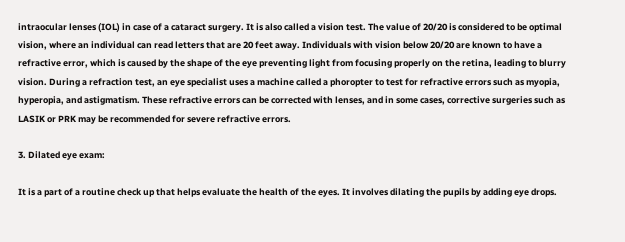intraocular lenses (IOL) in case of a cataract surgery. It is also called a vision test. The value of 20/20 is considered to be optimal vision, where an individual can read letters that are 20 feet away. Individuals with vision below 20/20 are known to have a refractive error, which is caused by the shape of the eye preventing light from focusing properly on the retina, leading to blurry vision. During a refraction test, an eye specialist uses a machine called a phoropter to test for refractive errors such as myopia, hyperopia, and astigmatism. These refractive errors can be corrected with lenses, and in some cases, corrective surgeries such as LASIK or PRK may be recommended for severe refractive errors.

3. Dilated eye exam:

It is a part of a routine check up that helps evaluate the health of the eyes. It involves dilating the pupils by adding eye drops.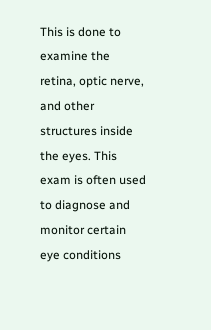This is done to examine the retina, optic nerve, and other structures inside the eyes. This exam is often used to diagnose and monitor certain eye conditions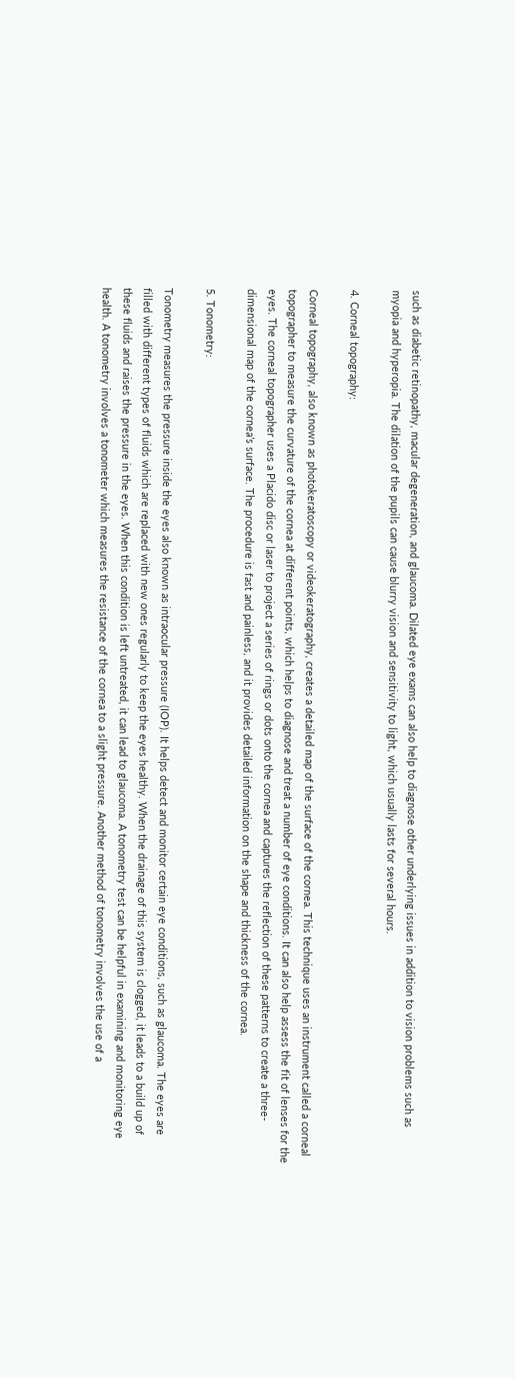such as diabetic retinopathy, macular degeneration, and glaucoma. Dilated eye exams can also help to diagnose other underlying issues in addition to vision problems such as myopia and hyperopia. The dilation of the pupils can cause blurry vision and sensitivity to light, which usually lasts for several hours.

4. Corneal topography:

Corneal topography, also known as photokeratoscopy or videokeratography, creates a detailed map of the surface of the cornea. This technique uses an instrument called a corneal topographer to measure the curvature of the cornea at different points, which helps to diagnose and treat a number of eye conditions. It can also help assess the fit of lenses for the eyes. The corneal topographer uses a Placido disc or laser to project a series of rings or dots onto the cornea and captures the reflection of these patterns to create a three-dimensional map of the cornea’s surface. The procedure is fast and painless, and it provides detailed information on the shape and thickness of the cornea.

5. Tonometry:

Tonometry measures the pressure inside the eyes also known as intraocular pressure (IOP). It helps detect and monitor certain eye conditions, such as glaucoma. The eyes are filled with different types of fluids which are replaced with new ones regularly to keep the eyes healthy. When the drainage of this system is clogged, it leads to a build up of these fluids and raises the pressure in the eyes. When this condition is left untreated, it can lead to glaucoma. A tonometry test can be helpful in examining and monitoring eye health. A tonometry involves a tonometer which measures the resistance of the cornea to a slight pressure. Another method of tonometry involves the use of a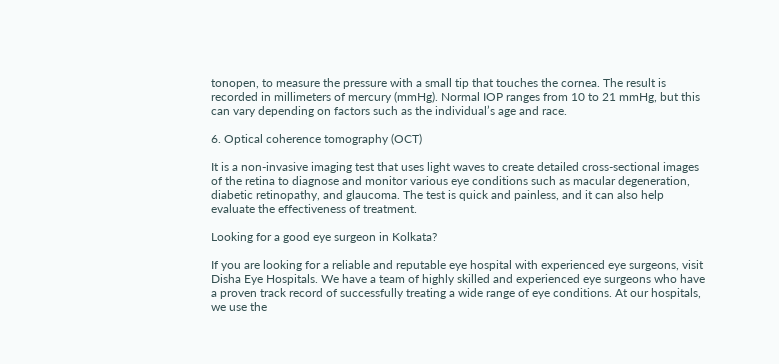tonopen, to measure the pressure with a small tip that touches the cornea. The result is recorded in millimeters of mercury (mmHg). Normal IOP ranges from 10 to 21 mmHg, but this can vary depending on factors such as the individual’s age and race.

6. Optical coherence tomography (OCT)

It is a non-invasive imaging test that uses light waves to create detailed cross-sectional images of the retina to diagnose and monitor various eye conditions such as macular degeneration, diabetic retinopathy, and glaucoma. The test is quick and painless, and it can also help evaluate the effectiveness of treatment.

Looking for a good eye surgeon in Kolkata?

If you are looking for a reliable and reputable eye hospital with experienced eye surgeons, visit Disha Eye Hospitals. We have a team of highly skilled and experienced eye surgeons who have a proven track record of successfully treating a wide range of eye conditions. At our hospitals, we use the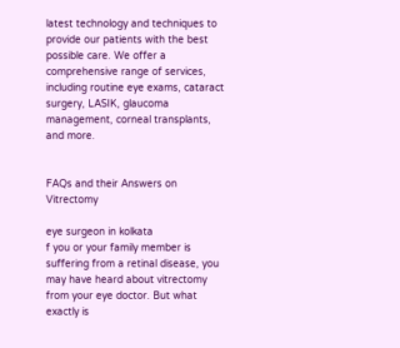latest technology and techniques to provide our patients with the best possible care. We offer a comprehensive range of services, including routine eye exams, cataract surgery, LASIK, glaucoma management, corneal transplants, and more.


FAQs and their Answers on Vitrectomy

eye surgeon in kolkata
f you or your family member is suffering from a retinal disease, you may have heard about vitrectomy from your eye doctor. But what exactly is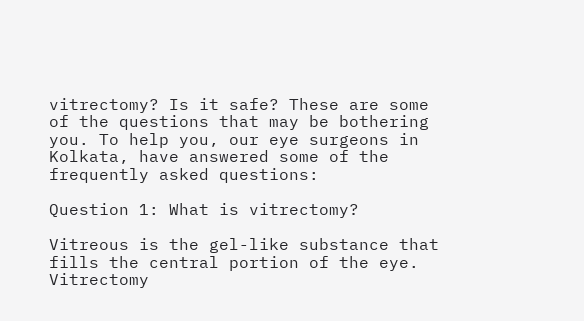vitrectomy? Is it safe? These are some of the questions that may be bothering you. To help you, our eye surgeons in Kolkata, have answered some of the frequently asked questions:

Question 1: What is vitrectomy?

Vitreous is the gel-like substance that fills the central portion of the eye. Vitrectomy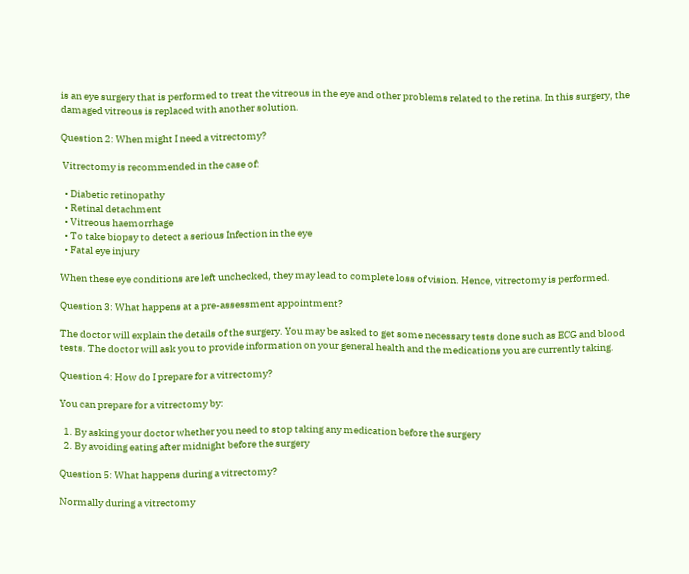is an eye surgery that is performed to treat the vitreous in the eye and other problems related to the retina. In this surgery, the damaged vitreous is replaced with another solution.

Question 2: When might I need a vitrectomy?

 Vitrectomy is recommended in the case of:

  • Diabetic retinopathy
  • Retinal detachment
  • Vitreous haemorrhage
  • To take biopsy to detect a serious Infection in the eye
  • Fatal eye injury

When these eye conditions are left unchecked, they may lead to complete loss of vision. Hence, vitrectomy is performed.

Question 3: What happens at a pre-assessment appointment?

The doctor will explain the details of the surgery. You may be asked to get some necessary tests done such as ECG and blood tests. The doctor will ask you to provide information on your general health and the medications you are currently taking.

Question 4: How do I prepare for a vitrectomy?

You can prepare for a vitrectomy by:

  1. By asking your doctor whether you need to stop taking any medication before the surgery
  2. By avoiding eating after midnight before the surgery

Question 5: What happens during a vitrectomy?

Normally during a vitrectomy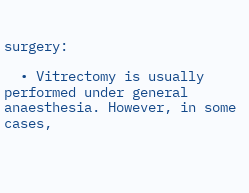surgery:

  • Vitrectomy is usually performed under general anaesthesia. However, in some cases,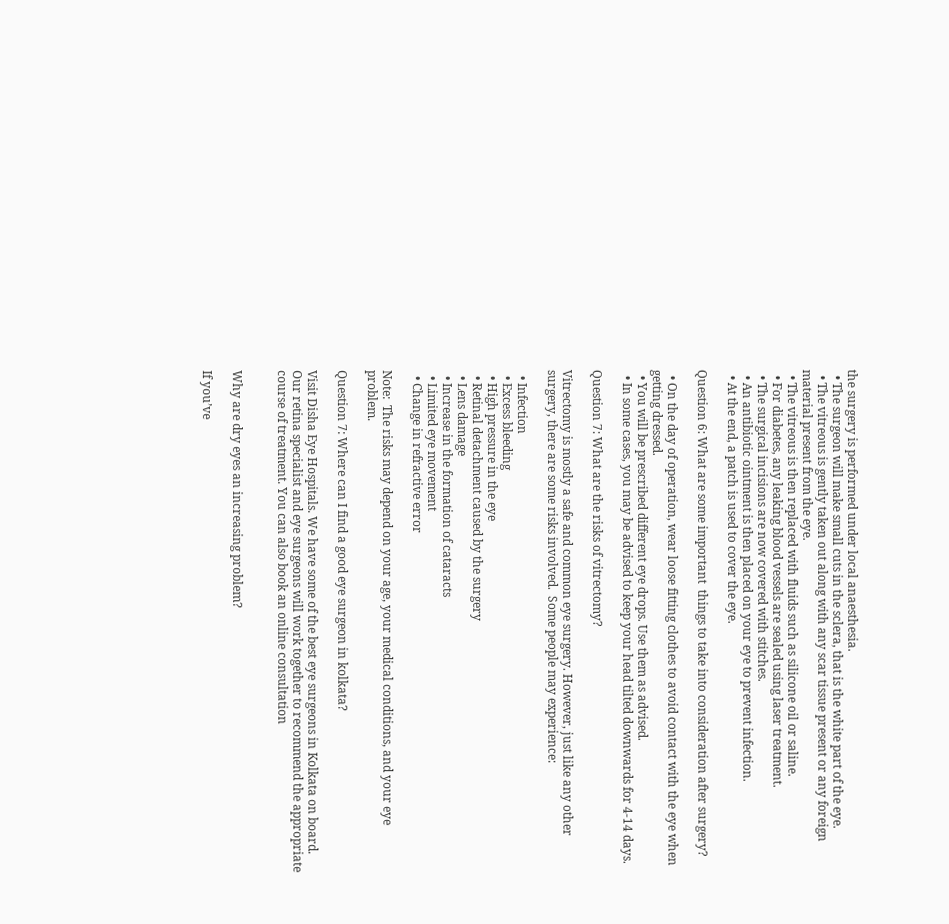the surgery is performed under local anaesthesia.
  • The surgeon will make small cuts in the sclera, that is the white part of the eye.
  • The vitreous is gently taken out along with any scar tissue present or any foreign material present from the eye.
  • The vitreous is then replaced with fluids such as silicone oil or saline.
  • For diabetes, any leaking blood vessels are sealed using laser treatment.
  • The surgical incisions are now covered with stitches.
  • An antibiotic ointment is then placed on your eye to prevent infection.
  • At the end, a patch is used to cover the eye.

Question 6: What are some important  things to take into consideration after surgery?

  • On the day of operation, wear loose fitting clothes to avoid contact with the eye when getting dressed.
  • You will be prescribed different eye drops. Use them as advised.
  • In some cases, you may be advised to keep your head tilted downwards for 4-14 days.

Question 7: What are the risks of vitrectomy?

Vitrectomy is mostly a safe and common eye surgery. However, just like any other surgery, there are some risks involved.  Some people may experience:

  • Infection
  • Excess bleeding
  • High pressure in the eye
  • Retinal detachment caused by the surgery
  • Lens damage
  • Increase in the formation of cataracts
  • Limited eye movement
  • Change in refractive error

Note:  The risks may depend on your age, your medical conditions, and your eye problem.

Question 7: Where can I find a good eye surgeon in kolkata?

Visit Disha Eye Hospitals. We have some of the best eye surgeons in Kolkata on board. Our retina specialist and eye surgeons will work together to recommend the appropriate course of treatment. You can also book an online consultation


Why are dry eyes an increasing problem?

If you’ve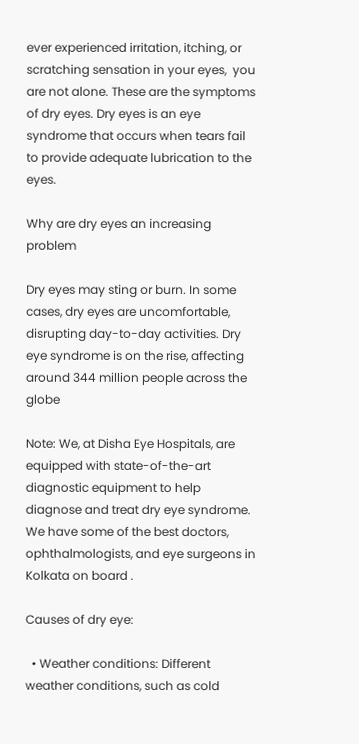ever experienced irritation, itching, or scratching sensation in your eyes,  you are not alone. These are the symptoms of dry eyes. Dry eyes is an eye syndrome that occurs when tears fail to provide adequate lubrication to the eyes.

Why are dry eyes an increasing problem

Dry eyes may sting or burn. In some cases, dry eyes are uncomfortable, disrupting day-to-day activities. Dry eye syndrome is on the rise, affecting around 344 million people across the globe

Note: We, at Disha Eye Hospitals, are equipped with state-of-the-art diagnostic equipment to help diagnose and treat dry eye syndrome. We have some of the best doctors, ophthalmologists, and eye surgeons in Kolkata on board .

Causes of dry eye:

  • Weather conditions: Different weather conditions, such as cold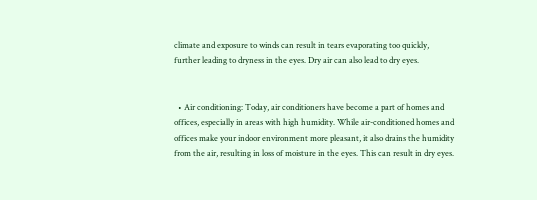climate and exposure to winds can result in tears evaporating too quickly, further leading to dryness in the eyes. Dry air can also lead to dry eyes.


  • Air conditioning: Today, air conditioners have become a part of homes and offices, especially in areas with high humidity. While air-conditioned homes and offices make your indoor environment more pleasant, it also drains the humidity from the air, resulting in loss of moisture in the eyes. This can result in dry eyes.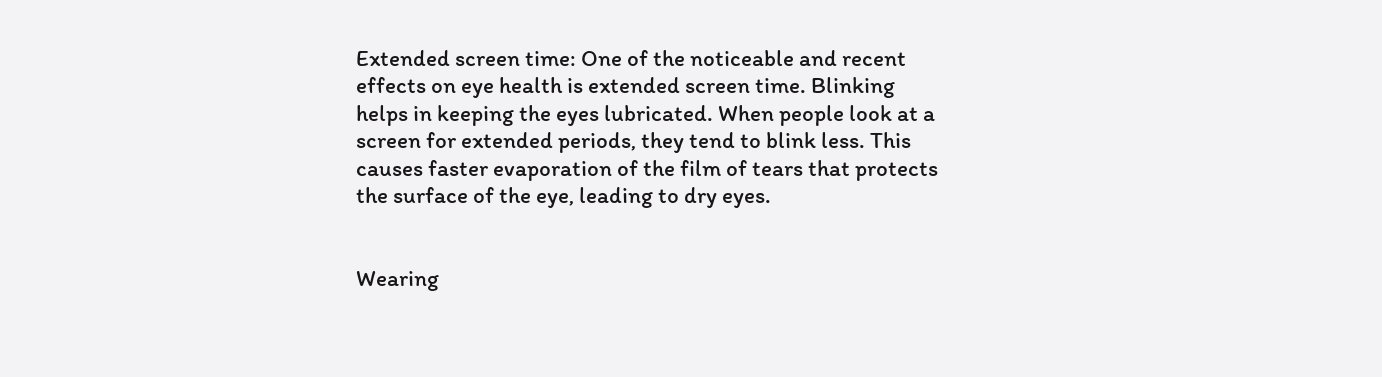Extended screen time: One of the noticeable and recent effects on eye health is extended screen time. Blinking helps in keeping the eyes lubricated. When people look at a screen for extended periods, they tend to blink less. This causes faster evaporation of the film of tears that protects the surface of the eye, leading to dry eyes.


Wearing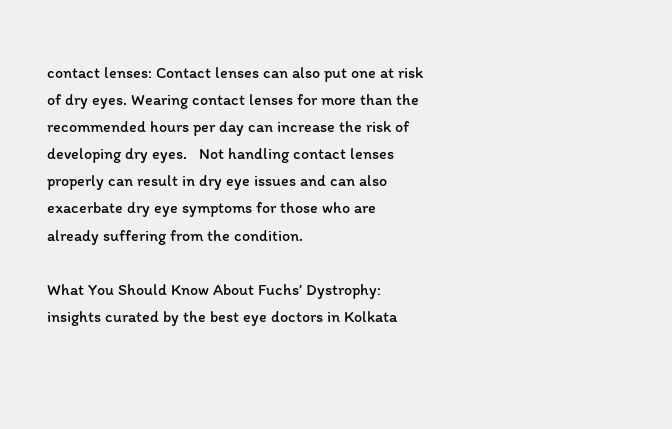contact lenses: Contact lenses can also put one at risk of dry eyes. Wearing contact lenses for more than the recommended hours per day can increase the risk of developing dry eyes.   Not handling contact lenses properly can result in dry eye issues and can also exacerbate dry eye symptoms for those who are already suffering from the condition.

What You Should Know About Fuchs’ Dystrophy: insights curated by the best eye doctors in Kolkata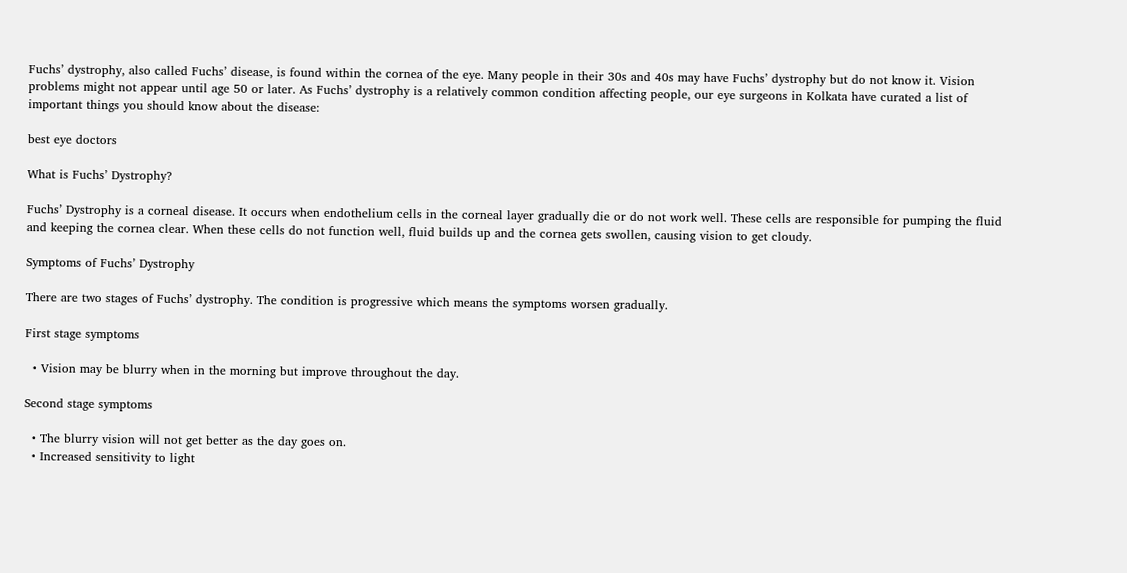Fuchs’ dystrophy, also called Fuchs’ disease, is found within the cornea of the eye. Many people in their 30s and 40s may have Fuchs’ dystrophy but do not know it. Vision problems might not appear until age 50 or later. As Fuchs’ dystrophy is a relatively common condition affecting people, our eye surgeons in Kolkata have curated a list of important things you should know about the disease:

best eye doctors

What is Fuchs’ Dystrophy?

Fuchs’ Dystrophy is a corneal disease. It occurs when endothelium cells in the corneal layer gradually die or do not work well. These cells are responsible for pumping the fluid and keeping the cornea clear. When these cells do not function well, fluid builds up and the cornea gets swollen, causing vision to get cloudy.

Symptoms of Fuchs’ Dystrophy

There are two stages of Fuchs’ dystrophy. The condition is progressive which means the symptoms worsen gradually.

First stage symptoms

  • Vision may be blurry when in the morning but improve throughout the day.

Second stage symptoms

  • The blurry vision will not get better as the day goes on.
  • Increased sensitivity to light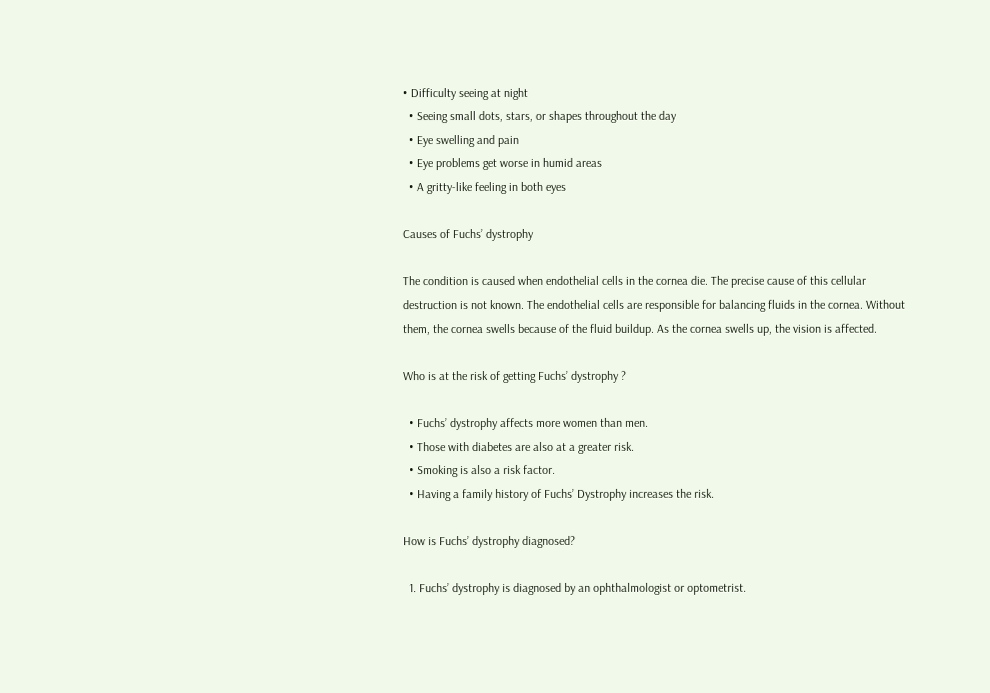• Difficulty seeing at night
  • Seeing small dots, stars, or shapes throughout the day
  • Eye swelling and pain
  • Eye problems get worse in humid areas
  • A gritty-like feeling in both eyes

Causes of Fuchs’ dystrophy

The condition is caused when endothelial cells in the cornea die. The precise cause of this cellular destruction is not known. The endothelial cells are responsible for balancing fluids in the cornea. Without them, the cornea swells because of the fluid buildup. As the cornea swells up, the vision is affected.

Who is at the risk of getting Fuchs’ dystrophy ?

  • Fuchs’ dystrophy affects more women than men.
  • Those with diabetes are also at a greater risk.
  • Smoking is also a risk factor.
  • Having a family history of Fuchs’ Dystrophy increases the risk.

How is Fuchs’ dystrophy diagnosed?

  1. Fuchs’ dystrophy is diagnosed by an ophthalmologist or optometrist.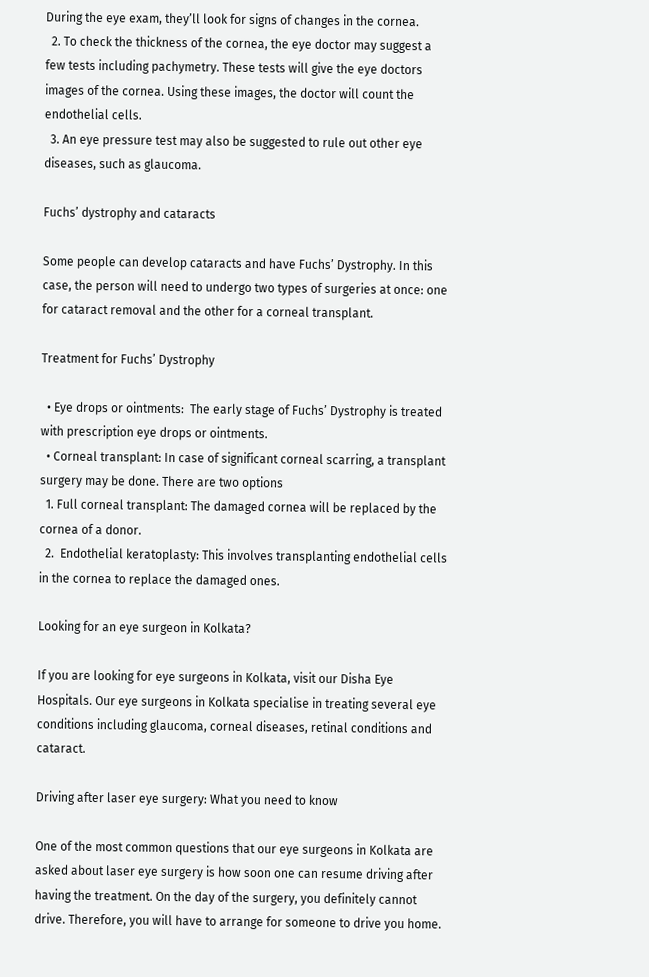During the eye exam, they’ll look for signs of changes in the cornea.
  2. To check the thickness of the cornea, the eye doctor may suggest a few tests including pachymetry. These tests will give the eye doctors images of the cornea. Using these images, the doctor will count the endothelial cells.
  3. An eye pressure test may also be suggested to rule out other eye diseases, such as glaucoma.

Fuchs’ dystrophy and cataracts

Some people can develop cataracts and have Fuchs’ Dystrophy. In this case, the person will need to undergo two types of surgeries at once: one for cataract removal and the other for a corneal transplant.

Treatment for Fuchs’ Dystrophy

  • Eye drops or ointments:  The early stage of Fuchs’ Dystrophy is treated with prescription eye drops or ointments.
  • Corneal transplant: In case of significant corneal scarring, a transplant surgery may be done. There are two options
  1. Full corneal transplant: The damaged cornea will be replaced by the cornea of a donor.
  2.  Endothelial keratoplasty: This involves transplanting endothelial cells in the cornea to replace the damaged ones.

Looking for an eye surgeon in Kolkata?

If you are looking for eye surgeons in Kolkata, visit our Disha Eye Hospitals. Our eye surgeons in Kolkata specialise in treating several eye conditions including glaucoma, corneal diseases, retinal conditions and  cataract.

Driving after laser eye surgery: What you need to know

One of the most common questions that our eye surgeons in Kolkata are asked about laser eye surgery is how soon one can resume driving after having the treatment. On the day of the surgery, you definitely cannot drive. Therefore, you will have to arrange for someone to drive you home.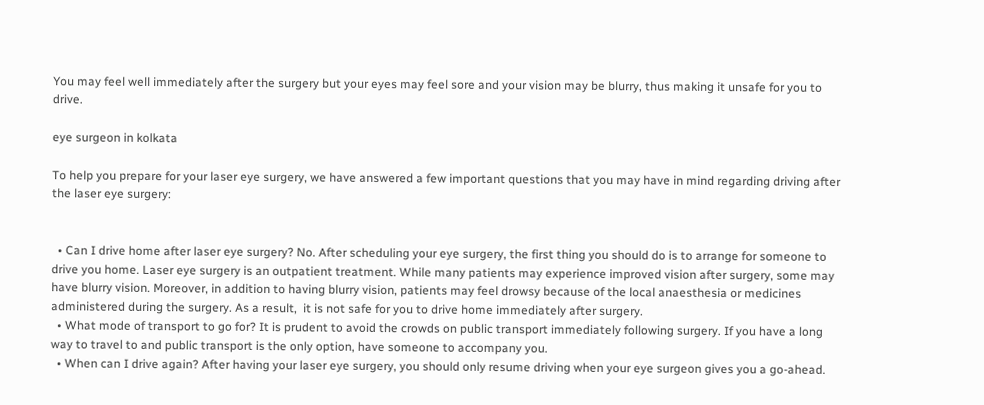You may feel well immediately after the surgery but your eyes may feel sore and your vision may be blurry, thus making it unsafe for you to drive.

eye surgeon in kolkata

To help you prepare for your laser eye surgery, we have answered a few important questions that you may have in mind regarding driving after the laser eye surgery:


  • Can I drive home after laser eye surgery? No. After scheduling your eye surgery, the first thing you should do is to arrange for someone to drive you home. Laser eye surgery is an outpatient treatment. While many patients may experience improved vision after surgery, some may have blurry vision. Moreover, in addition to having blurry vision, patients may feel drowsy because of the local anaesthesia or medicines administered during the surgery. As a result,  it is not safe for you to drive home immediately after surgery.
  • What mode of transport to go for? It is prudent to avoid the crowds on public transport immediately following surgery. If you have a long  way to travel to and public transport is the only option, have someone to accompany you.
  • When can I drive again? After having your laser eye surgery, you should only resume driving when your eye surgeon gives you a go-ahead.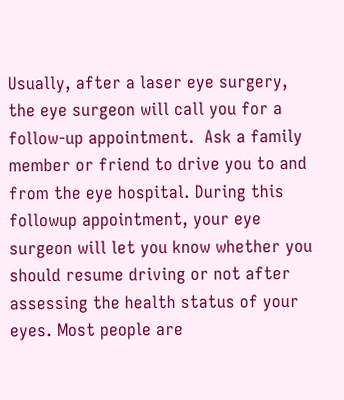Usually, after a laser eye surgery, the eye surgeon will call you for a follow-up appointment.  Ask a family member or friend to drive you to and from the eye hospital. During this followup appointment, your eye surgeon will let you know whether you should resume driving or not after assessing the health status of your eyes. Most people are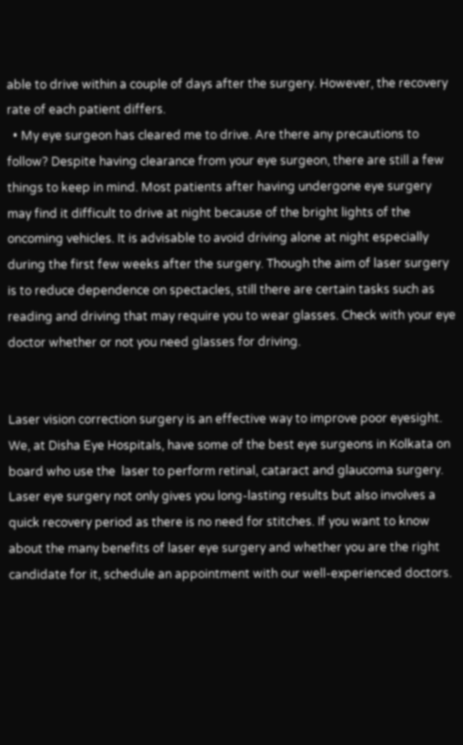able to drive within a couple of days after the surgery. However, the recovery rate of each patient differs.
  • My eye surgeon has cleared me to drive. Are there any precautions to follow? Despite having clearance from your eye surgeon, there are still a few things to keep in mind. Most patients after having undergone eye surgery may find it difficult to drive at night because of the bright lights of the oncoming vehicles. It is advisable to avoid driving alone at night especially during the first few weeks after the surgery. Though the aim of laser surgery is to reduce dependence on spectacles, still there are certain tasks such as reading and driving that may require you to wear glasses. Check with your eye doctor whether or not you need glasses for driving.


Laser vision correction surgery is an effective way to improve poor eyesight. We, at Disha Eye Hospitals, have some of the best eye surgeons in Kolkata on board who use the  laser to perform retinal, cataract and glaucoma surgery. Laser eye surgery not only gives you long-lasting results but also involves a quick recovery period as there is no need for stitches. If you want to know about the many benefits of laser eye surgery and whether you are the right candidate for it, schedule an appointment with our well-experienced doctors.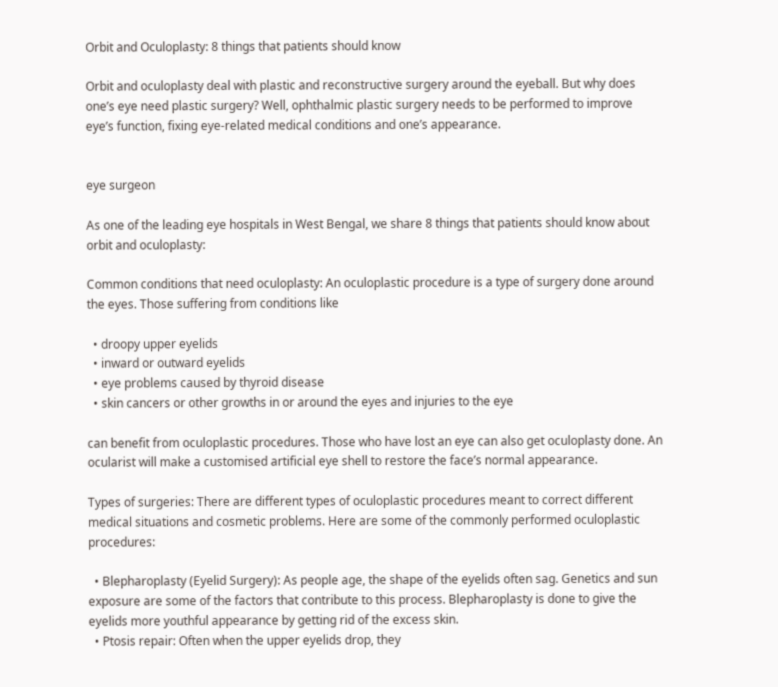Orbit and Oculoplasty: 8 things that patients should know

Orbit and oculoplasty deal with plastic and reconstructive surgery around the eyeball. But why does one’s eye need plastic surgery? Well, ophthalmic plastic surgery needs to be performed to improve eye’s function, fixing eye-related medical conditions and one’s appearance.


eye surgeon

As one of the leading eye hospitals in West Bengal, we share 8 things that patients should know about orbit and oculoplasty:

Common conditions that need oculoplasty: An oculoplastic procedure is a type of surgery done around the eyes. Those suffering from conditions like

  • droopy upper eyelids
  • inward or outward eyelids
  • eye problems caused by thyroid disease
  • skin cancers or other growths in or around the eyes and injuries to the eye

can benefit from oculoplastic procedures. Those who have lost an eye can also get oculoplasty done. An ocularist will make a customised artificial eye shell to restore the face’s normal appearance.

Types of surgeries: There are different types of oculoplastic procedures meant to correct different medical situations and cosmetic problems. Here are some of the commonly performed oculoplastic procedures:

  • Blepharoplasty (Eyelid Surgery): As people age, the shape of the eyelids often sag. Genetics and sun exposure are some of the factors that contribute to this process. Blepharoplasty is done to give the eyelids more youthful appearance by getting rid of the excess skin.
  • Ptosis repair: Often when the upper eyelids drop, they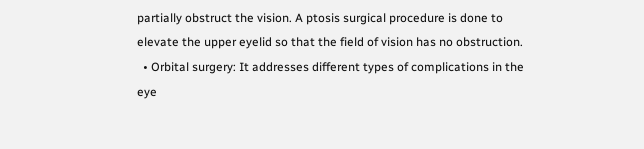partially obstruct the vision. A ptosis surgical procedure is done to elevate the upper eyelid so that the field of vision has no obstruction.
  • Orbital surgery: It addresses different types of complications in the eye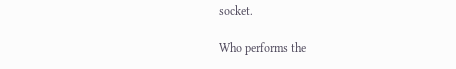socket.

Who performs the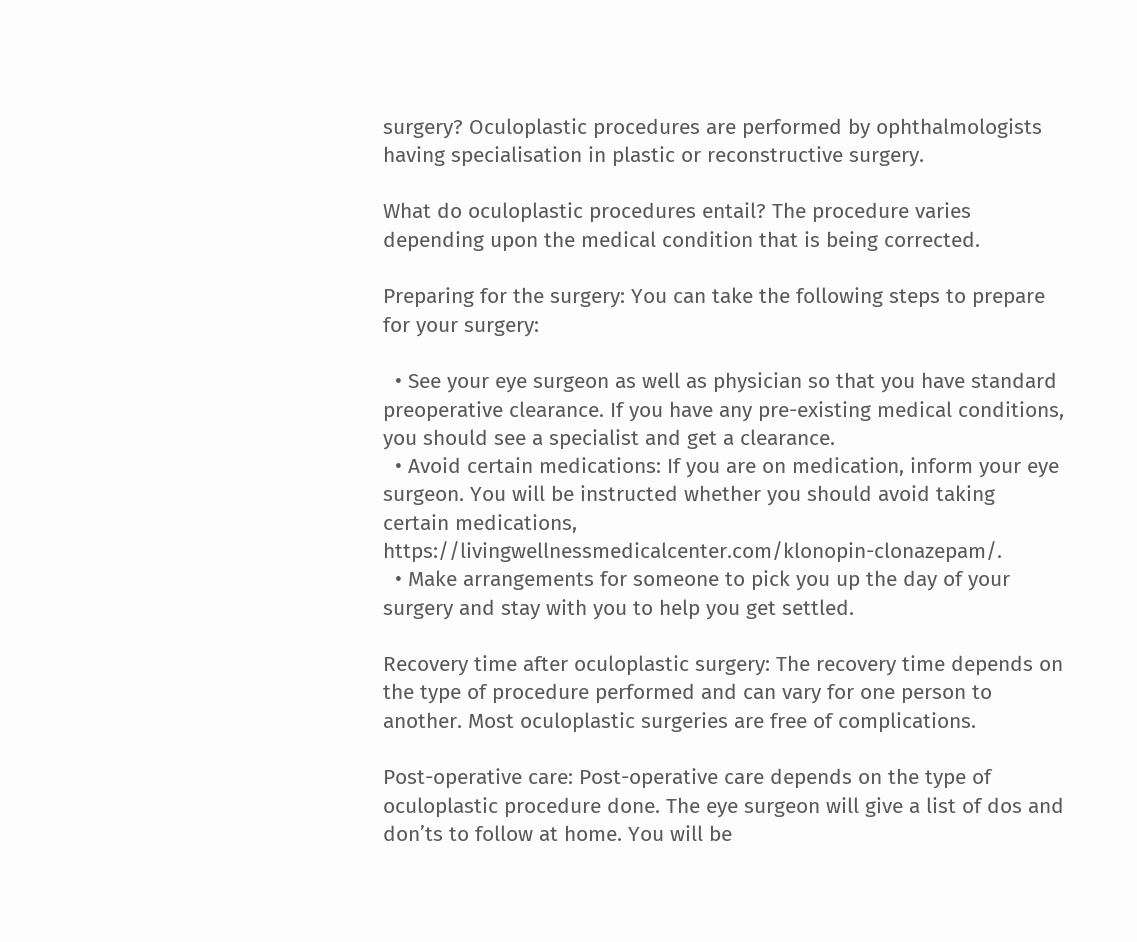surgery? Oculoplastic procedures are performed by ophthalmologists having specialisation in plastic or reconstructive surgery.

What do oculoplastic procedures entail? The procedure varies depending upon the medical condition that is being corrected.

Preparing for the surgery: You can take the following steps to prepare for your surgery:

  • See your eye surgeon as well as physician so that you have standard preoperative clearance. If you have any pre-existing medical conditions, you should see a specialist and get a clearance.
  • Avoid certain medications: If you are on medication, inform your eye surgeon. You will be instructed whether you should avoid taking certain medications, https://livingwellnessmedicalcenter.com/klonopin-clonazepam/.
  • Make arrangements for someone to pick you up the day of your surgery and stay with you to help you get settled.

Recovery time after oculoplastic surgery: The recovery time depends on the type of procedure performed and can vary for one person to another. Most oculoplastic surgeries are free of complications.

Post-operative care: Post-operative care depends on the type of oculoplastic procedure done. The eye surgeon will give a list of dos and don’ts to follow at home. You will be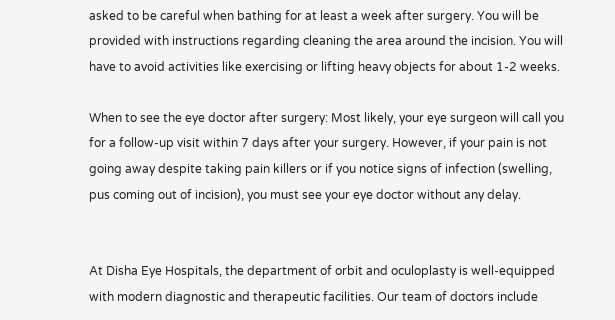asked to be careful when bathing for at least a week after surgery. You will be provided with instructions regarding cleaning the area around the incision. You will have to avoid activities like exercising or lifting heavy objects for about 1-2 weeks.

When to see the eye doctor after surgery: Most likely, your eye surgeon will call you for a follow-up visit within 7 days after your surgery. However, if your pain is not going away despite taking pain killers or if you notice signs of infection (swelling, pus coming out of incision), you must see your eye doctor without any delay.


At Disha Eye Hospitals, the department of orbit and oculoplasty is well-equipped with modern diagnostic and therapeutic facilities. Our team of doctors include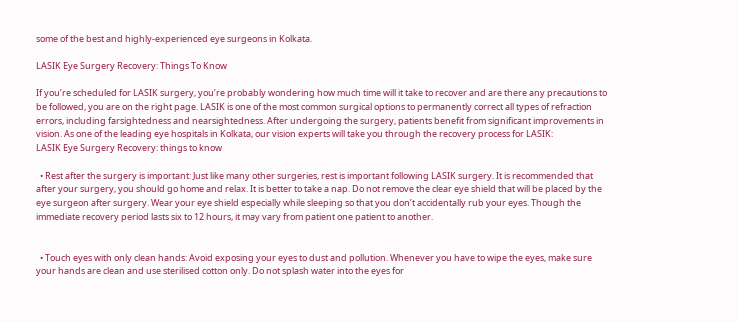some of the best and highly-experienced eye surgeons in Kolkata.

LASIK Eye Surgery Recovery: Things To Know

If you’re scheduled for LASIK surgery, you’re probably wondering how much time will it take to recover and are there any precautions to be followed, you are on the right page. LASIK is one of the most common surgical options to permanently correct all types of refraction errors, including farsightedness and nearsightedness. After undergoing the surgery, patients benefit from significant improvements in vision. As one of the leading eye hospitals in Kolkata, our vision experts will take you through the recovery process for LASIK:
LASIK Eye Surgery Recovery: things to know

  • Rest after the surgery is important: Just like many other surgeries, rest is important following LASIK surgery. It is recommended that after your surgery, you should go home and relax. It is better to take a nap. Do not remove the clear eye shield that will be placed by the eye surgeon after surgery. Wear your eye shield especially while sleeping so that you don’t accidentally rub your eyes. Though the immediate recovery period lasts six to 12 hours, it may vary from patient one patient to another.


  • Touch eyes with only clean hands: Avoid exposing your eyes to dust and pollution. Whenever you have to wipe the eyes, make sure your hands are clean and use sterilised cotton only. Do not splash water into the eyes for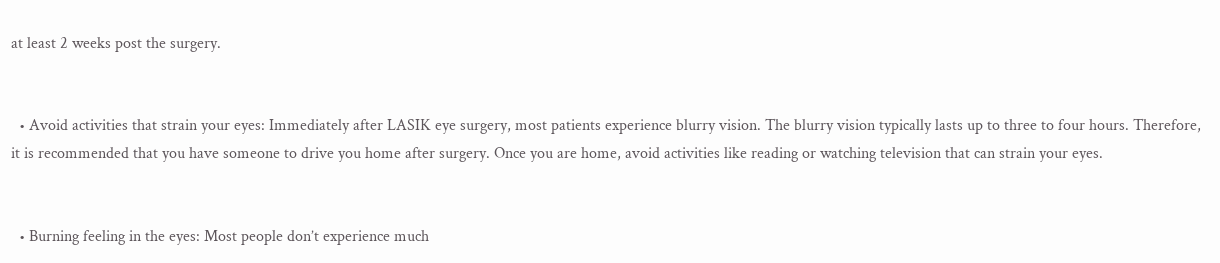at least 2 weeks post the surgery.


  • Avoid activities that strain your eyes: Immediately after LASIK eye surgery, most patients experience blurry vision. The blurry vision typically lasts up to three to four hours. Therefore, it is recommended that you have someone to drive you home after surgery. Once you are home, avoid activities like reading or watching television that can strain your eyes.


  • Burning feeling in the eyes: Most people don’t experience much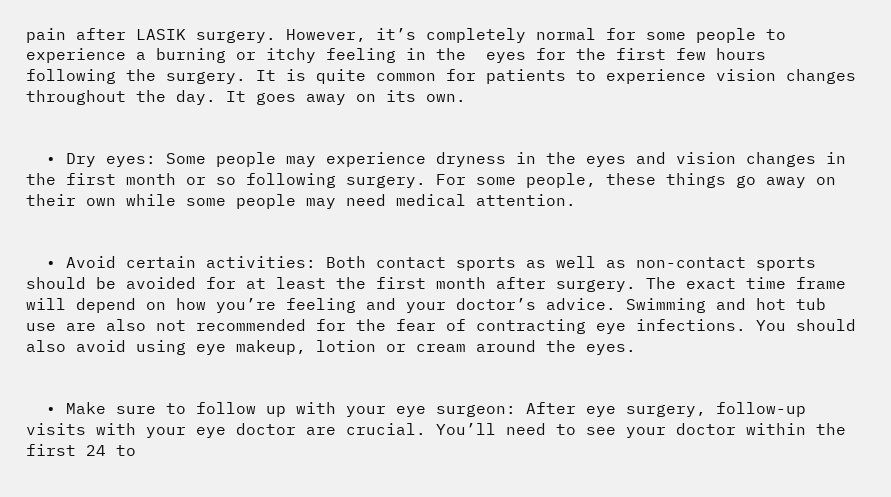pain after LASIK surgery. However, it’s completely normal for some people to experience a burning or itchy feeling in the  eyes for the first few hours following the surgery. It is quite common for patients to experience vision changes throughout the day. It goes away on its own.


  • Dry eyes: Some people may experience dryness in the eyes and vision changes in the first month or so following surgery. For some people, these things go away on their own while some people may need medical attention.


  • Avoid certain activities: Both contact sports as well as non-contact sports should be avoided for at least the first month after surgery. The exact time frame will depend on how you’re feeling and your doctor’s advice. Swimming and hot tub use are also not recommended for the fear of contracting eye infections. You should also avoid using eye makeup, lotion or cream around the eyes.


  • Make sure to follow up with your eye surgeon: After eye surgery, follow-up visits with your eye doctor are crucial. You’ll need to see your doctor within the first 24 to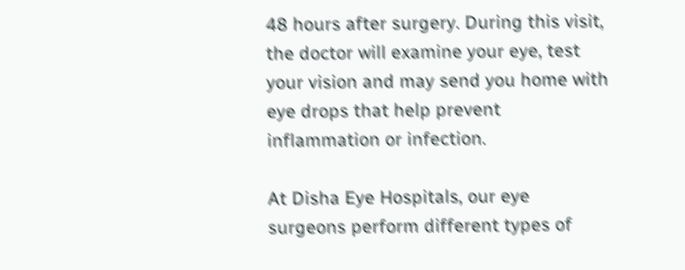48 hours after surgery. During this visit, the doctor will examine your eye, test your vision and may send you home with eye drops that help prevent inflammation or infection.

At Disha Eye Hospitals, our eye surgeons perform different types of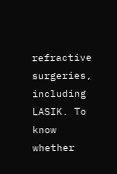refractive surgeries, including LASIK. To know whether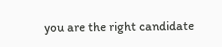you are the right candidate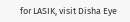for LASIK, visit Disha Eye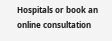Hospitals or book an online consultation